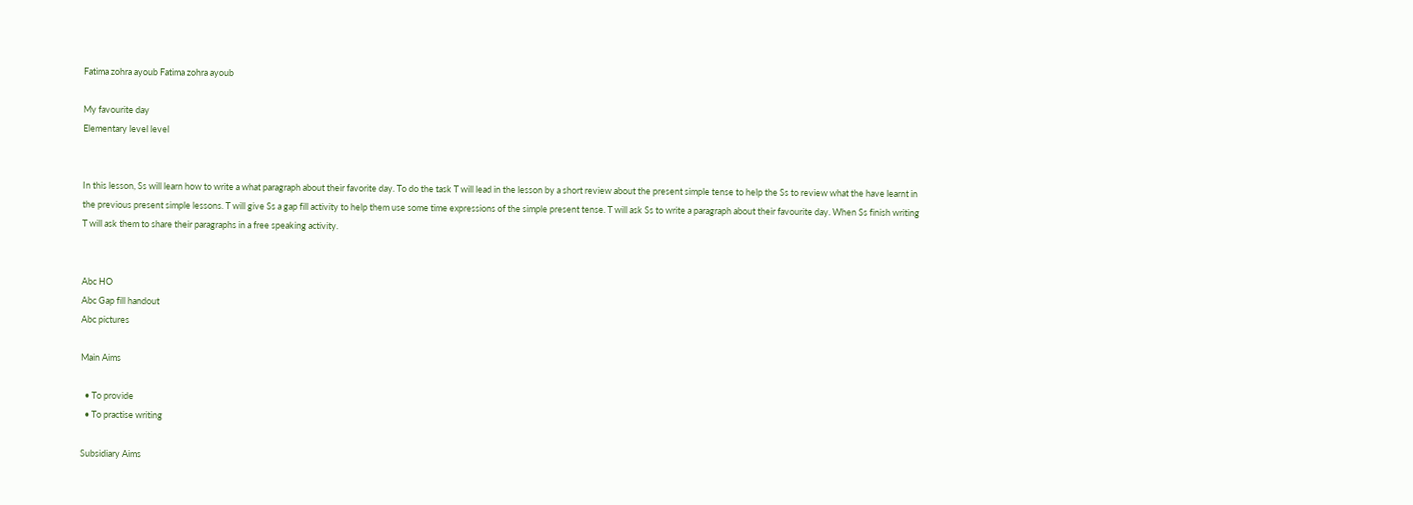Fatima zohra ayoub Fatima zohra ayoub

My favourite day
Elementary level level


In this lesson, Ss will learn how to write a what paragraph about their favorite day. To do the task T will lead in the lesson by a short review about the present simple tense to help the Ss to review what the have learnt in the previous present simple lessons. T will give Ss a gap fill activity to help them use some time expressions of the simple present tense. T will ask Ss to write a paragraph about their favourite day. When Ss finish writing T will ask them to share their paragraphs in a free speaking activity.


Abc HO
Abc Gap fill handout
Abc pictures

Main Aims

  • To provide
  • To practise writing

Subsidiary Aims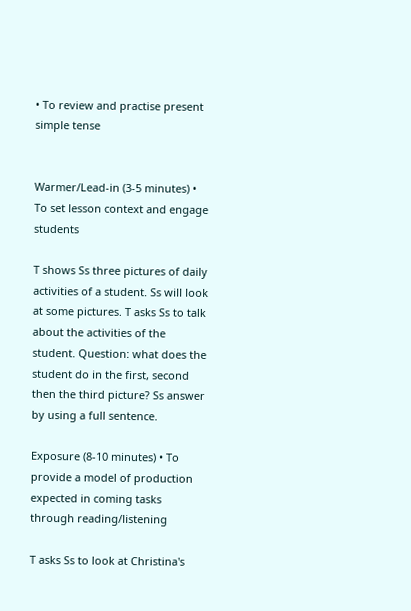• To review and practise present simple tense


Warmer/Lead-in (3-5 minutes) • To set lesson context and engage students

T shows Ss three pictures of daily activities of a student. Ss will look at some pictures. T asks Ss to talk about the activities of the student. Question: what does the student do in the first, second then the third picture? Ss answer by using a full sentence.

Exposure (8-10 minutes) • To provide a model of production expected in coming tasks through reading/listening

T asks Ss to look at Christina's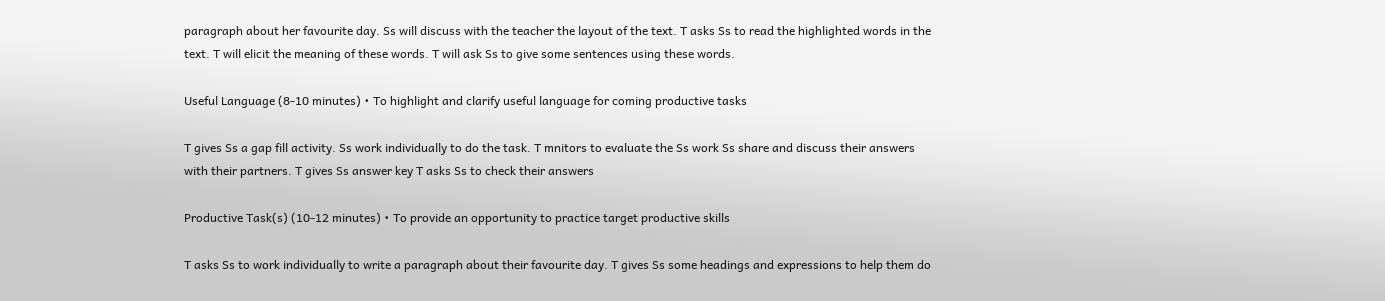paragraph about her favourite day. Ss will discuss with the teacher the layout of the text. T asks Ss to read the highlighted words in the text. T will elicit the meaning of these words. T will ask Ss to give some sentences using these words.

Useful Language (8-10 minutes) • To highlight and clarify useful language for coming productive tasks

T gives Ss a gap fill activity. Ss work individually to do the task. T mnitors to evaluate the Ss work Ss share and discuss their answers with their partners. T gives Ss answer key T asks Ss to check their answers

Productive Task(s) (10-12 minutes) • To provide an opportunity to practice target productive skills

T asks Ss to work individually to write a paragraph about their favourite day. T gives Ss some headings and expressions to help them do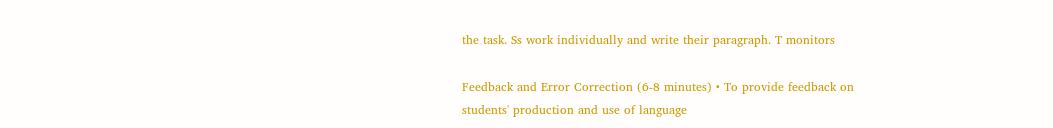the task. Ss work individually and write their paragraph. T monitors

Feedback and Error Correction (6-8 minutes) • To provide feedback on students' production and use of language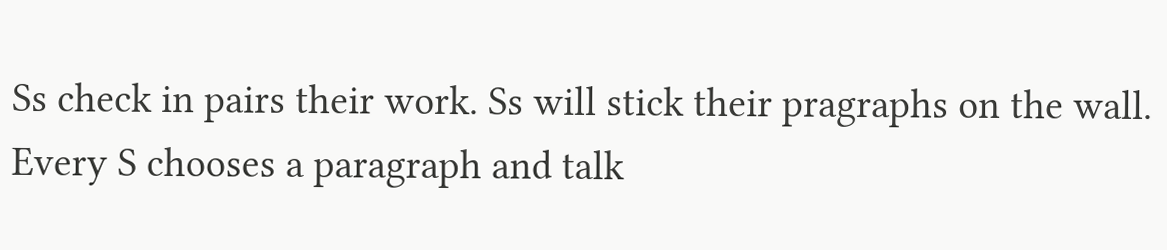Ss check in pairs their work. Ss will stick their pragraphs on the wall. Every S chooses a paragraph and talk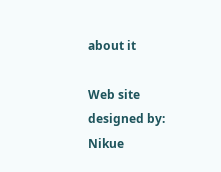about it

Web site designed by: Nikue